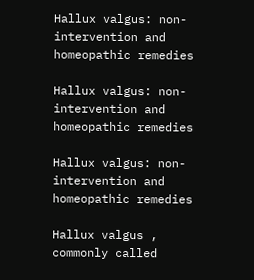Hallux valgus: non-intervention and homeopathic remedies

Hallux valgus: non-intervention and homeopathic remedies

Hallux valgus: non-intervention and homeopathic remedies

Hallux valgus , commonly called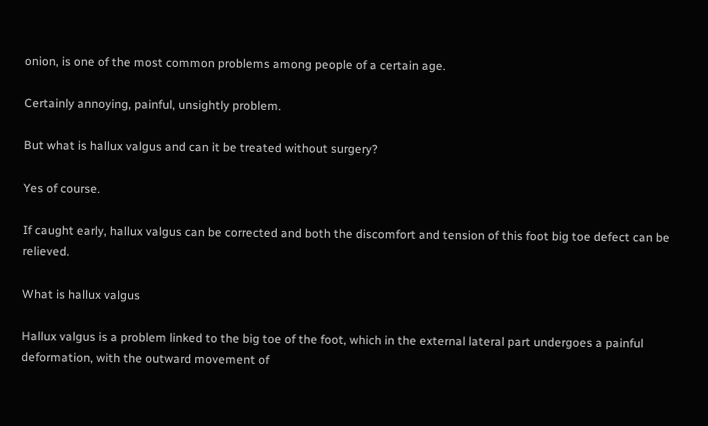onion, is one of the most common problems among people of a certain age.

Certainly annoying, painful, unsightly problem.

But what is hallux valgus and can it be treated without surgery?

Yes of course.

If caught early, hallux valgus can be corrected and both the discomfort and tension of this foot big toe defect can be relieved.

What is hallux valgus

Hallux valgus is a problem linked to the big toe of the foot, which in the external lateral part undergoes a painful deformation, with the outward movement of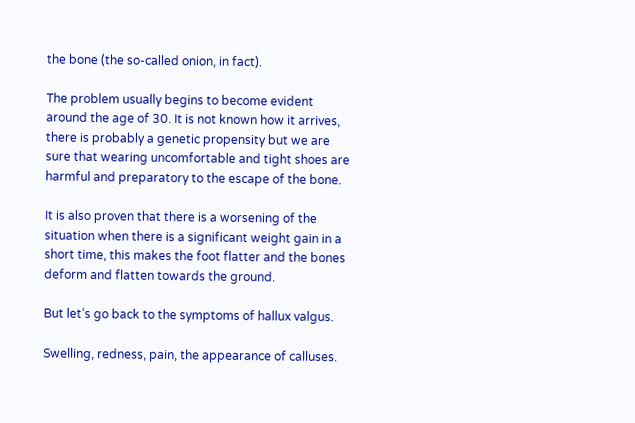the bone (the so-called onion, in fact).

The problem usually begins to become evident around the age of 30. It is not known how it arrives, there is probably a genetic propensity but we are sure that wearing uncomfortable and tight shoes are harmful and preparatory to the escape of the bone.

It is also proven that there is a worsening of the situation when there is a significant weight gain in a short time, this makes the foot flatter and the bones deform and flatten towards the ground.

But let’s go back to the symptoms of hallux valgus.

Swelling, redness, pain, the appearance of calluses.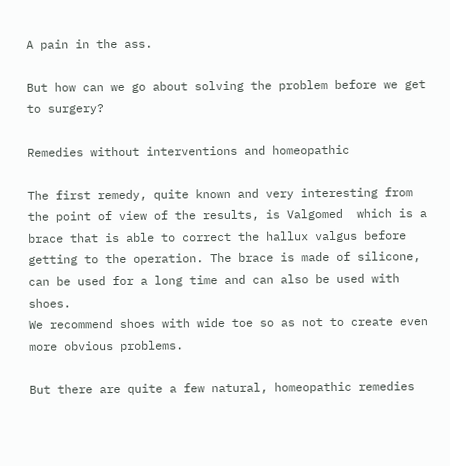A pain in the ass.

But how can we go about solving the problem before we get to surgery?

Remedies without interventions and homeopathic

The first remedy, quite known and very interesting from the point of view of the results, is Valgomed  which is a brace that is able to correct the hallux valgus before getting to the operation. The brace is made of silicone, can be used for a long time and can also be used with shoes.
We recommend shoes with wide toe so as not to create even more obvious problems.

But there are quite a few natural, homeopathic remedies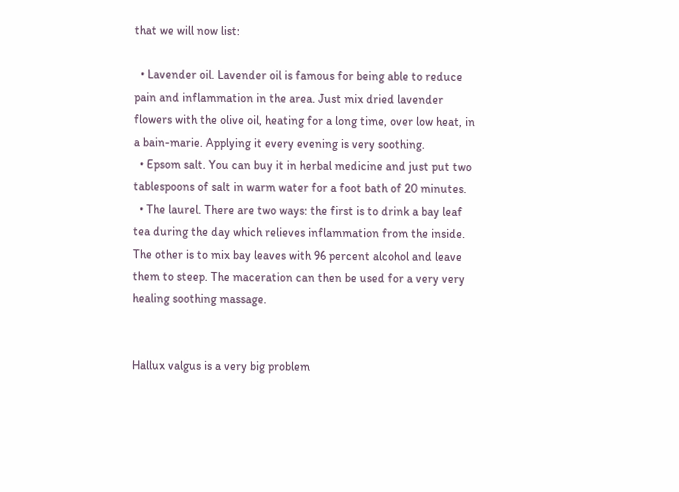that we will now list:

  • Lavender oil. Lavender oil is famous for being able to reduce pain and inflammation in the area. Just mix dried lavender flowers with the olive oil, heating for a long time, over low heat, in a bain-marie. Applying it every evening is very soothing.
  • Epsom salt. You can buy it in herbal medicine and just put two tablespoons of salt in warm water for a foot bath of 20 minutes.
  • The laurel. There are two ways: the first is to drink a bay leaf tea during the day which relieves inflammation from the inside. The other is to mix bay leaves with 96 percent alcohol and leave them to steep. The maceration can then be used for a very very healing soothing massage.


Hallux valgus is a very big problem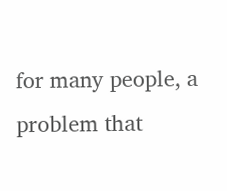for many people, a problem that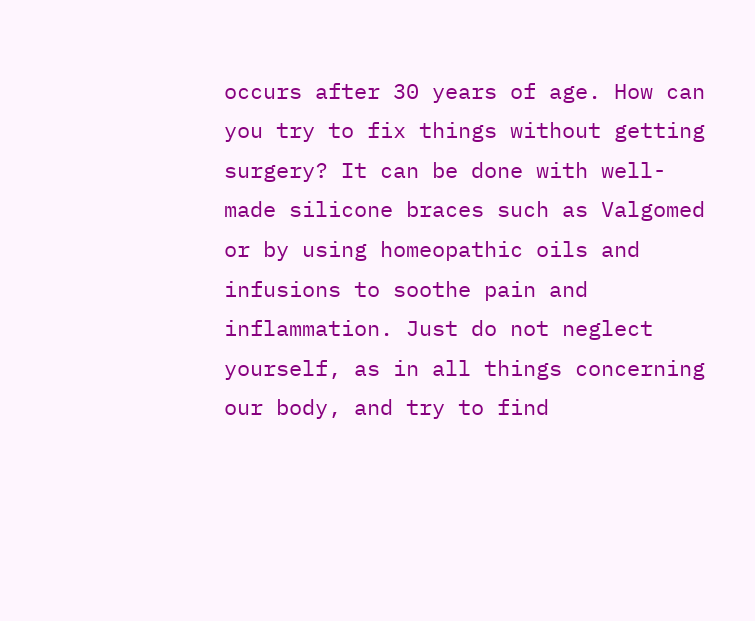occurs after 30 years of age. How can you try to fix things without getting surgery? It can be done with well-made silicone braces such as Valgomed or by using homeopathic oils and infusions to soothe pain and inflammation. Just do not neglect yourself, as in all things concerning our body, and try to find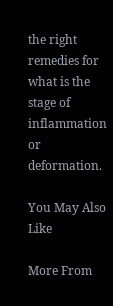the right remedies for what is the stage of inflammation or deformation.

You May Also Like

More From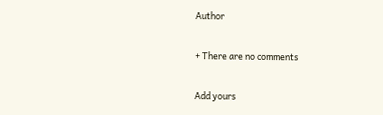Author

+ There are no comments

Add yours